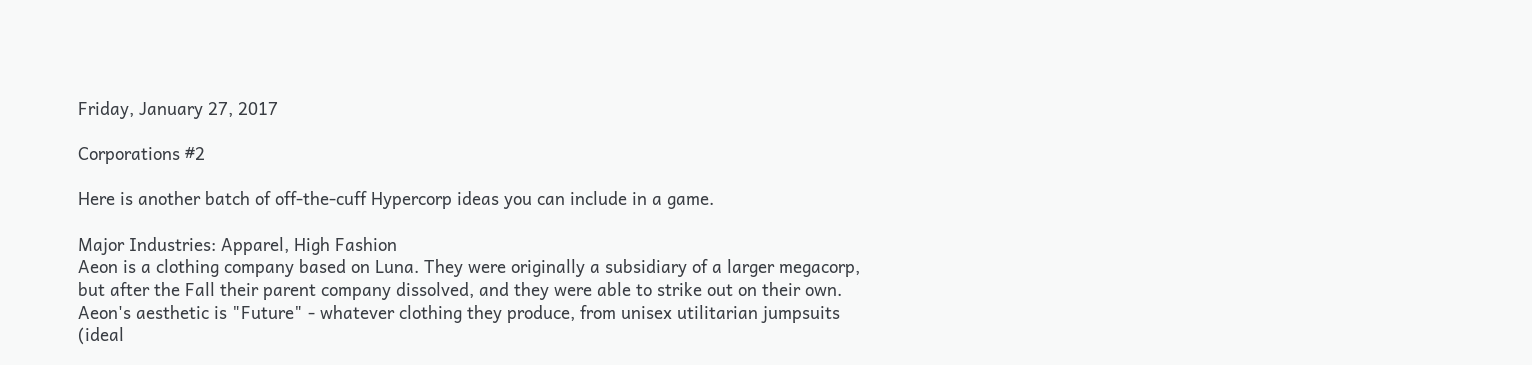Friday, January 27, 2017

Corporations #2

Here is another batch of off-the-cuff Hypercorp ideas you can include in a game.

Major Industries: Apparel, High Fashion
Aeon is a clothing company based on Luna. They were originally a subsidiary of a larger megacorp, but after the Fall their parent company dissolved, and they were able to strike out on their own. Aeon's aesthetic is "Future" - whatever clothing they produce, from unisex utilitarian jumpsuits (ideal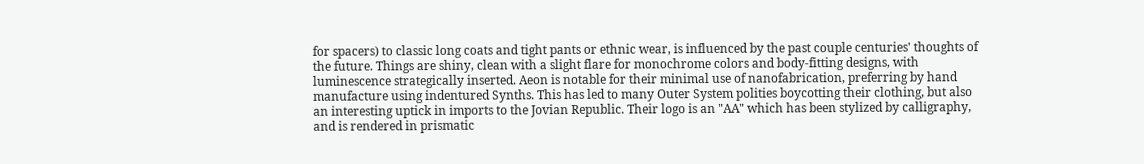for spacers) to classic long coats and tight pants or ethnic wear, is influenced by the past couple centuries' thoughts of the future. Things are shiny, clean with a slight flare for monochrome colors and body-fitting designs, with luminescence strategically inserted. Aeon is notable for their minimal use of nanofabrication, preferring by hand manufacture using indentured Synths. This has led to many Outer System polities boycotting their clothing, but also an interesting uptick in imports to the Jovian Republic. Their logo is an "AA" which has been stylized by calligraphy, and is rendered in prismatic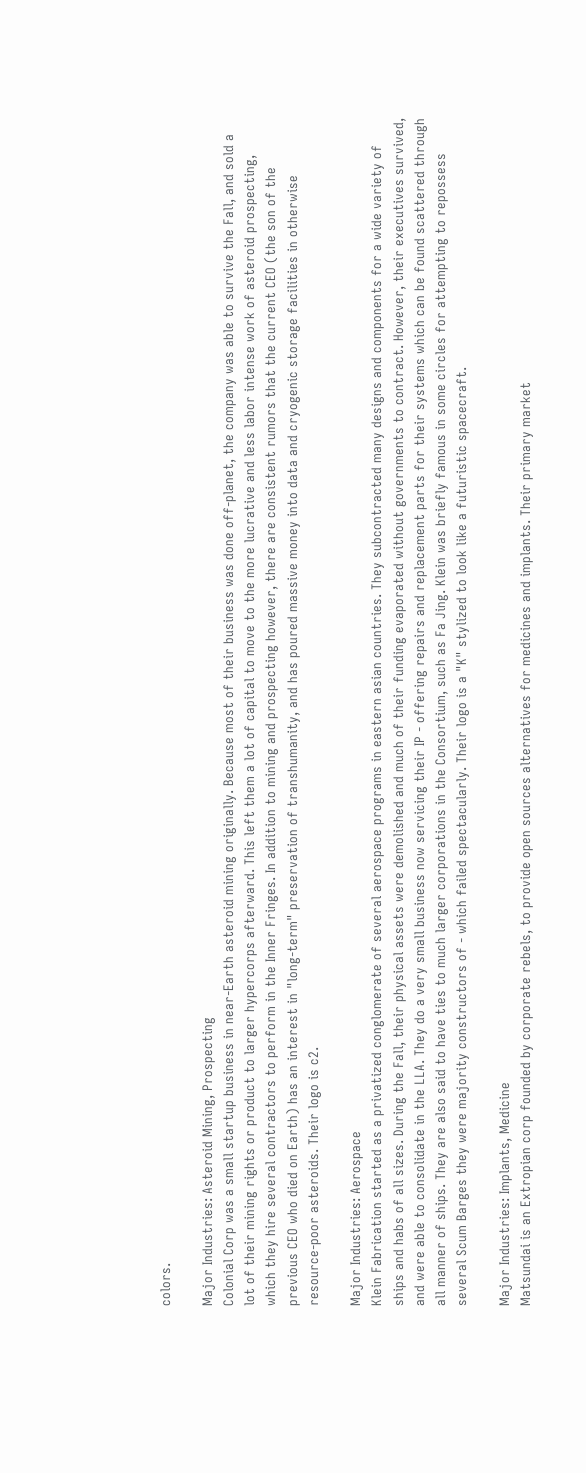colors.

Major Industries: Asteroid Mining, Prospecting
Colonial Corp was a small startup business in near-Earth asteroid mining originally. Because most of their business was done off-planet, the company was able to survive the Fall, and sold a lot of their mining rights or product to larger hypercorps afterward. This left them a lot of capital to move to the more lucrative and less labor intense work of asteroid prospecting, which they hire several contractors to perform in the Inner Fringes. In addition to mining and prospecting however, there are consistent rumors that the current CEO (the son of the previous CEO who died on Earth) has an interest in "long-term" preservation of transhumanity, and has poured massive money into data and cryogenic storage facilities in otherwise resource-poor asteroids. Their logo is c2.

Major Industries: Aerospace
Klein Fabrication started as a privatized conglomerate of several aerospace programs in eastern asian countries. They subcontracted many designs and components for a wide variety of ships and habs of all sizes. During the Fall, their physical assets were demolished and much of their funding evaporated without governments to contract. However, their executives survived, and were able to consolidate in the LLA. They do a very small business now servicing their IP - offering repairs and replacement parts for their systems which can be found scattered through all manner of ships. They are also said to have ties to much larger corporations in the Consortium, such as Fa Jing. Klein was briefly famous in some circles for attempting to repossess several Scum Barges they were majority constructors of - which failed spectacularly. Their logo is a "K" stylized to look like a futuristic spacecraft.

Major Industries: Implants, Medicine
Matsundai is an Extropian corp founded by corporate rebels, to provide open sources alternatives for medicines and implants. Their primary market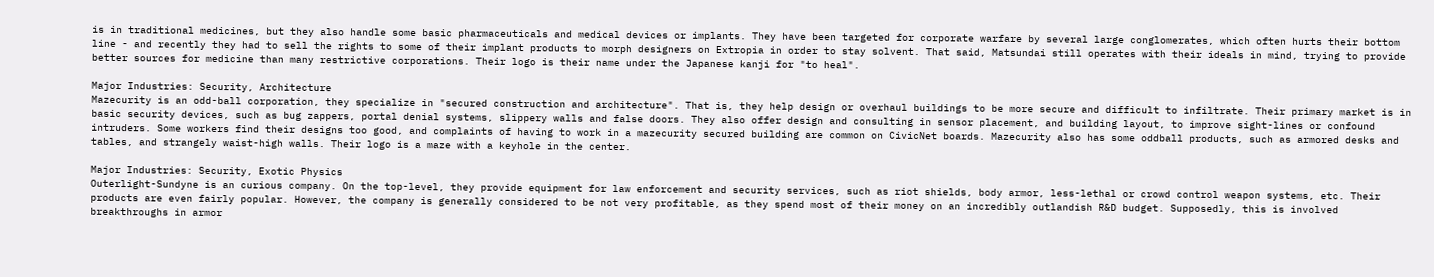is in traditional medicines, but they also handle some basic pharmaceuticals and medical devices or implants. They have been targeted for corporate warfare by several large conglomerates, which often hurts their bottom line - and recently they had to sell the rights to some of their implant products to morph designers on Extropia in order to stay solvent. That said, Matsundai still operates with their ideals in mind, trying to provide better sources for medicine than many restrictive corporations. Their logo is their name under the Japanese kanji for "to heal".

Major Industries: Security, Architecture
Mazecurity is an odd-ball corporation, they specialize in "secured construction and architecture". That is, they help design or overhaul buildings to be more secure and difficult to infiltrate. Their primary market is in basic security devices, such as bug zappers, portal denial systems, slippery walls and false doors. They also offer design and consulting in sensor placement, and building layout, to improve sight-lines or confound intruders. Some workers find their designs too good, and complaints of having to work in a mazecurity secured building are common on CivicNet boards. Mazecurity also has some oddball products, such as armored desks and tables, and strangely waist-high walls. Their logo is a maze with a keyhole in the center.

Major Industries: Security, Exotic Physics
Outerlight-Sundyne is an curious company. On the top-level, they provide equipment for law enforcement and security services, such as riot shields, body armor, less-lethal or crowd control weapon systems, etc. Their products are even fairly popular. However, the company is generally considered to be not very profitable, as they spend most of their money on an incredibly outlandish R&D budget. Supposedly, this is involved breakthroughs in armor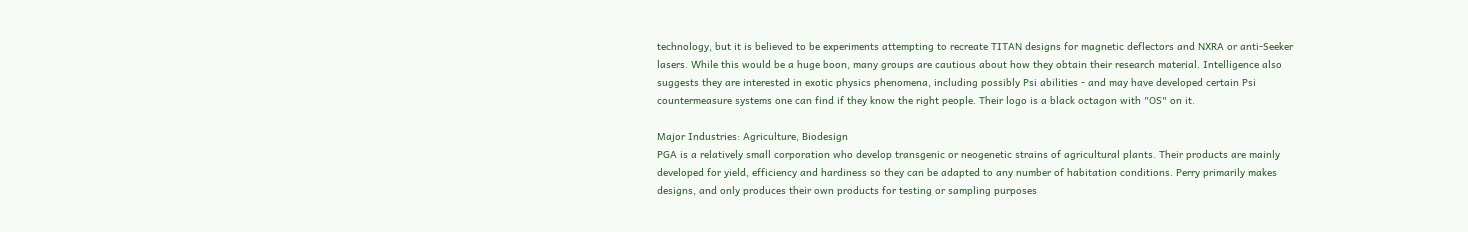technology, but it is believed to be experiments attempting to recreate TITAN designs for magnetic deflectors and NXRA or anti-Seeker lasers. While this would be a huge boon, many groups are cautious about how they obtain their research material. Intelligence also suggests they are interested in exotic physics phenomena, including possibly Psi abilities - and may have developed certain Psi countermeasure systems one can find if they know the right people. Their logo is a black octagon with "OS" on it.

Major Industries: Agriculture, Biodesign
PGA is a relatively small corporation who develop transgenic or neogenetic strains of agricultural plants. Their products are mainly developed for yield, efficiency and hardiness so they can be adapted to any number of habitation conditions. Perry primarily makes designs, and only produces their own products for testing or sampling purposes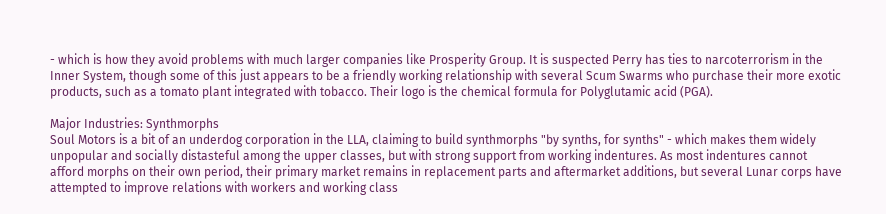- which is how they avoid problems with much larger companies like Prosperity Group. It is suspected Perry has ties to narcoterrorism in the Inner System, though some of this just appears to be a friendly working relationship with several Scum Swarms who purchase their more exotic products, such as a tomato plant integrated with tobacco. Their logo is the chemical formula for Polyglutamic acid (PGA).

Major Industries: Synthmorphs
Soul Motors is a bit of an underdog corporation in the LLA, claiming to build synthmorphs "by synths, for synths" - which makes them widely unpopular and socially distasteful among the upper classes, but with strong support from working indentures. As most indentures cannot afford morphs on their own period, their primary market remains in replacement parts and aftermarket additions, but several Lunar corps have attempted to improve relations with workers and working class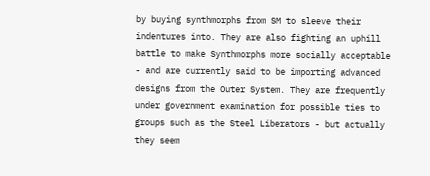by buying synthmorphs from SM to sleeve their indentures into. They are also fighting an uphill battle to make Synthmorphs more socially acceptable - and are currently said to be importing advanced designs from the Outer System. They are frequently under government examination for possible ties to groups such as the Steel Liberators - but actually they seem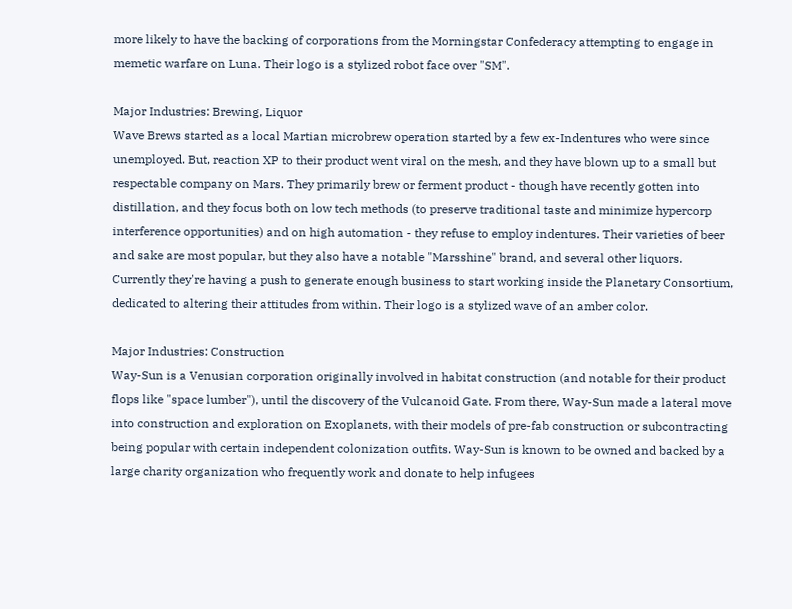more likely to have the backing of corporations from the Morningstar Confederacy attempting to engage in memetic warfare on Luna. Their logo is a stylized robot face over "SM".

Major Industries: Brewing, Liquor
Wave Brews started as a local Martian microbrew operation started by a few ex-Indentures who were since unemployed. But, reaction XP to their product went viral on the mesh, and they have blown up to a small but respectable company on Mars. They primarily brew or ferment product - though have recently gotten into distillation, and they focus both on low tech methods (to preserve traditional taste and minimize hypercorp interference opportunities) and on high automation - they refuse to employ indentures. Their varieties of beer and sake are most popular, but they also have a notable "Marsshine" brand, and several other liquors. Currently they're having a push to generate enough business to start working inside the Planetary Consortium, dedicated to altering their attitudes from within. Their logo is a stylized wave of an amber color.

Major Industries: Construction
Way-Sun is a Venusian corporation originally involved in habitat construction (and notable for their product flops like "space lumber"), until the discovery of the Vulcanoid Gate. From there, Way-Sun made a lateral move into construction and exploration on Exoplanets, with their models of pre-fab construction or subcontracting being popular with certain independent colonization outfits. Way-Sun is known to be owned and backed by a large charity organization who frequently work and donate to help infugees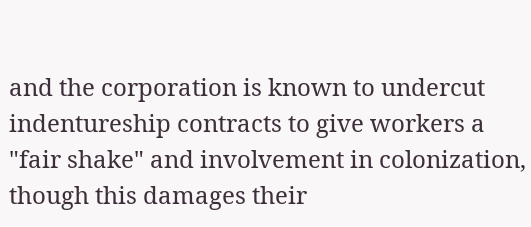and the corporation is known to undercut indentureship contracts to give workers a "fair shake" and involvement in colonization, though this damages their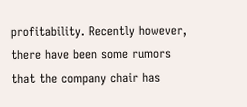profitability. Recently however, there have been some rumors that the company chair has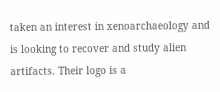taken an interest in xenoarchaeology and is looking to recover and study alien artifacts. Their logo is a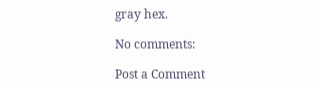gray hex.

No comments:

Post a Comment